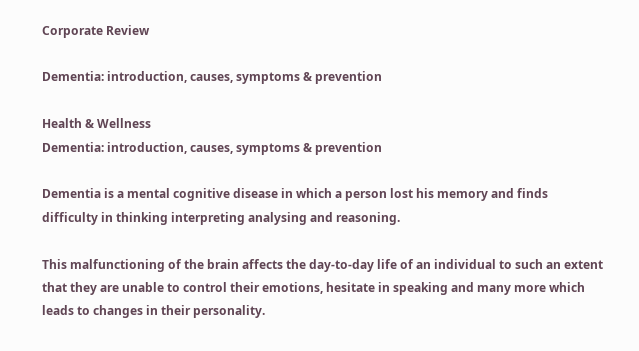Corporate Review

Dementia: introduction, causes, symptoms & prevention

Health & Wellness
Dementia: introduction, causes, symptoms & prevention

Dementia is a mental cognitive disease in which a person lost his memory and finds difficulty in thinking interpreting analysing and reasoning.

This malfunctioning of the brain affects the day-to-day life of an individual to such an extent that they are unable to control their emotions, hesitate in speaking and many more which leads to changes in their personality.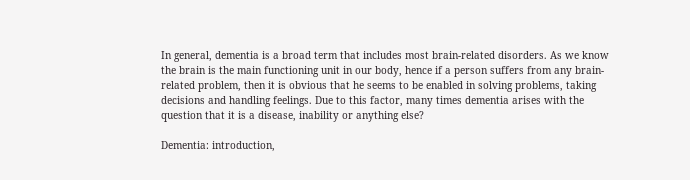In general, dementia is a broad term that includes most brain-related disorders. As we know the brain is the main functioning unit in our body, hence if a person suffers from any brain-related problem, then it is obvious that he seems to be enabled in solving problems, taking decisions and handling feelings. Due to this factor, many times dementia arises with the question that it is a disease, inability or anything else?

Dementia: introduction,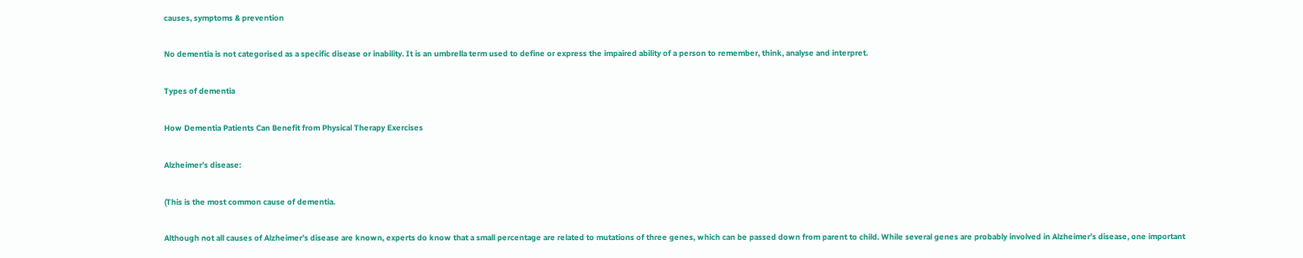causes, symptoms & prevention

No dementia is not categorised as a specific disease or inability. It is an umbrella term used to define or express the impaired ability of a person to remember, think, analyse and interpret.

Types of dementia

How Dementia Patients Can Benefit from Physical Therapy Exercises

Alzheimer’s disease:

(This is the most common cause of dementia.

Although not all causes of Alzheimer’s disease are known, experts do know that a small percentage are related to mutations of three genes, which can be passed down from parent to child. While several genes are probably involved in Alzheimer’s disease, one important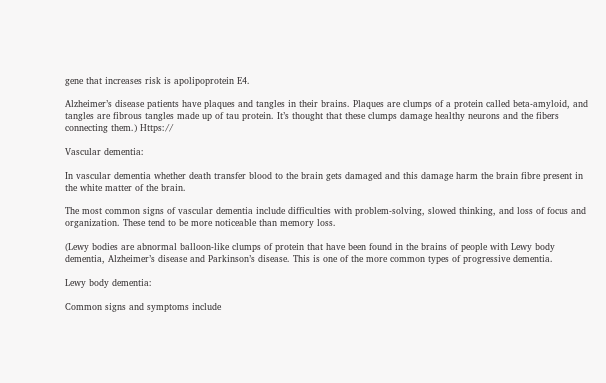gene that increases risk is apolipoprotein E4.

Alzheimer’s disease patients have plaques and tangles in their brains. Plaques are clumps of a protein called beta-amyloid, and tangles are fibrous tangles made up of tau protein. It’s thought that these clumps damage healthy neurons and the fibers connecting them.) Https://

Vascular dementia:

In vascular dementia whether death transfer blood to the brain gets damaged and this damage harm the brain fibre present in the white matter of the brain.

The most common signs of vascular dementia include difficulties with problem-solving, slowed thinking, and loss of focus and organization. These tend to be more noticeable than memory loss.

(Lewy bodies are abnormal balloon-like clumps of protein that have been found in the brains of people with Lewy body dementia, Alzheimer’s disease and Parkinson’s disease. This is one of the more common types of progressive dementia.

Lewy body dementia:

Common signs and symptoms include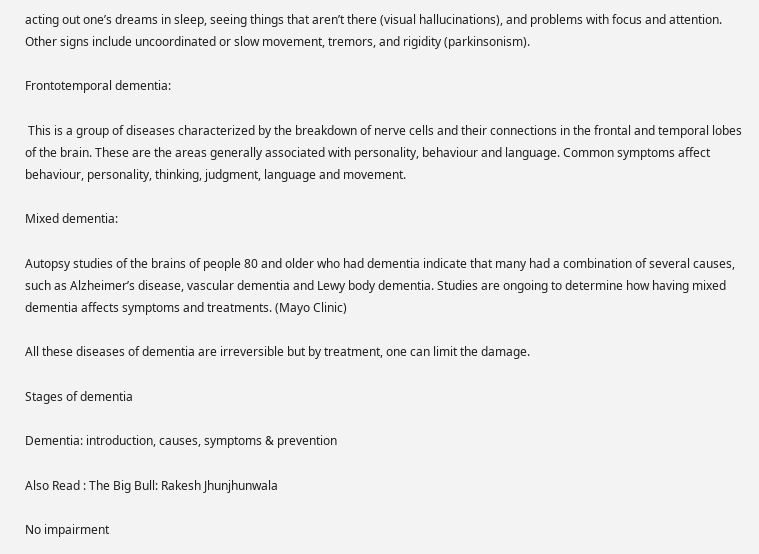acting out one’s dreams in sleep, seeing things that aren’t there (visual hallucinations), and problems with focus and attention. Other signs include uncoordinated or slow movement, tremors, and rigidity (parkinsonism).

Frontotemporal dementia:

 This is a group of diseases characterized by the breakdown of nerve cells and their connections in the frontal and temporal lobes of the brain. These are the areas generally associated with personality, behaviour and language. Common symptoms affect behaviour, personality, thinking, judgment, language and movement.

Mixed dementia:

Autopsy studies of the brains of people 80 and older who had dementia indicate that many had a combination of several causes, such as Alzheimer’s disease, vascular dementia and Lewy body dementia. Studies are ongoing to determine how having mixed dementia affects symptoms and treatments. (Mayo Clinic)

All these diseases of dementia are irreversible but by treatment, one can limit the damage.

Stages of dementia

Dementia: introduction, causes, symptoms & prevention

Also Read : The Big Bull: Rakesh Jhunjhunwala

No impairment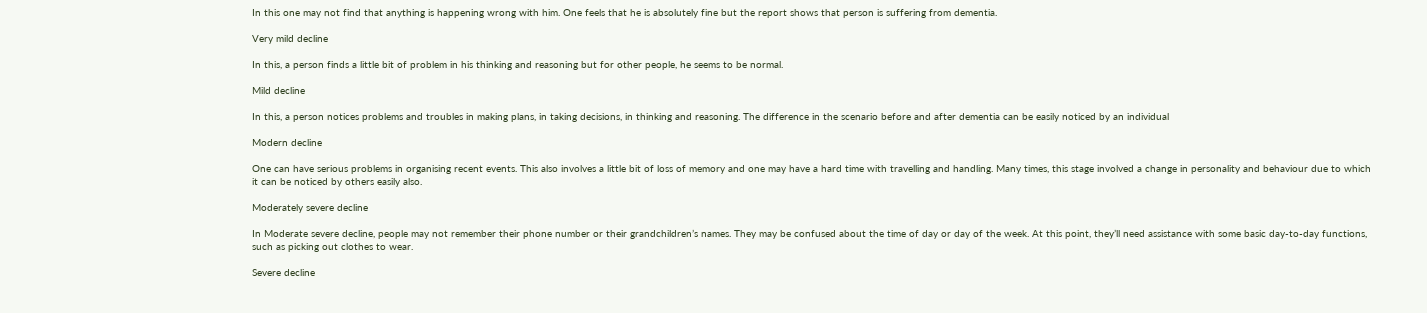In this one may not find that anything is happening wrong with him. One feels that he is absolutely fine but the report shows that person is suffering from dementia.

Very mild decline

In this, a person finds a little bit of problem in his thinking and reasoning but for other people, he seems to be normal.

Mild decline

In this, a person notices problems and troubles in making plans, in taking decisions, in thinking and reasoning. The difference in the scenario before and after dementia can be easily noticed by an individual

Modern decline

One can have serious problems in organising recent events. This also involves a little bit of loss of memory and one may have a hard time with travelling and handling. Many times, this stage involved a change in personality and behaviour due to which it can be noticed by others easily also.

Moderately severe decline

In Moderate severe decline, people may not remember their phone number or their grandchildren’s names. They may be confused about the time of day or day of the week. At this point, they’ll need assistance with some basic day-to-day functions, such as picking out clothes to wear.

Severe decline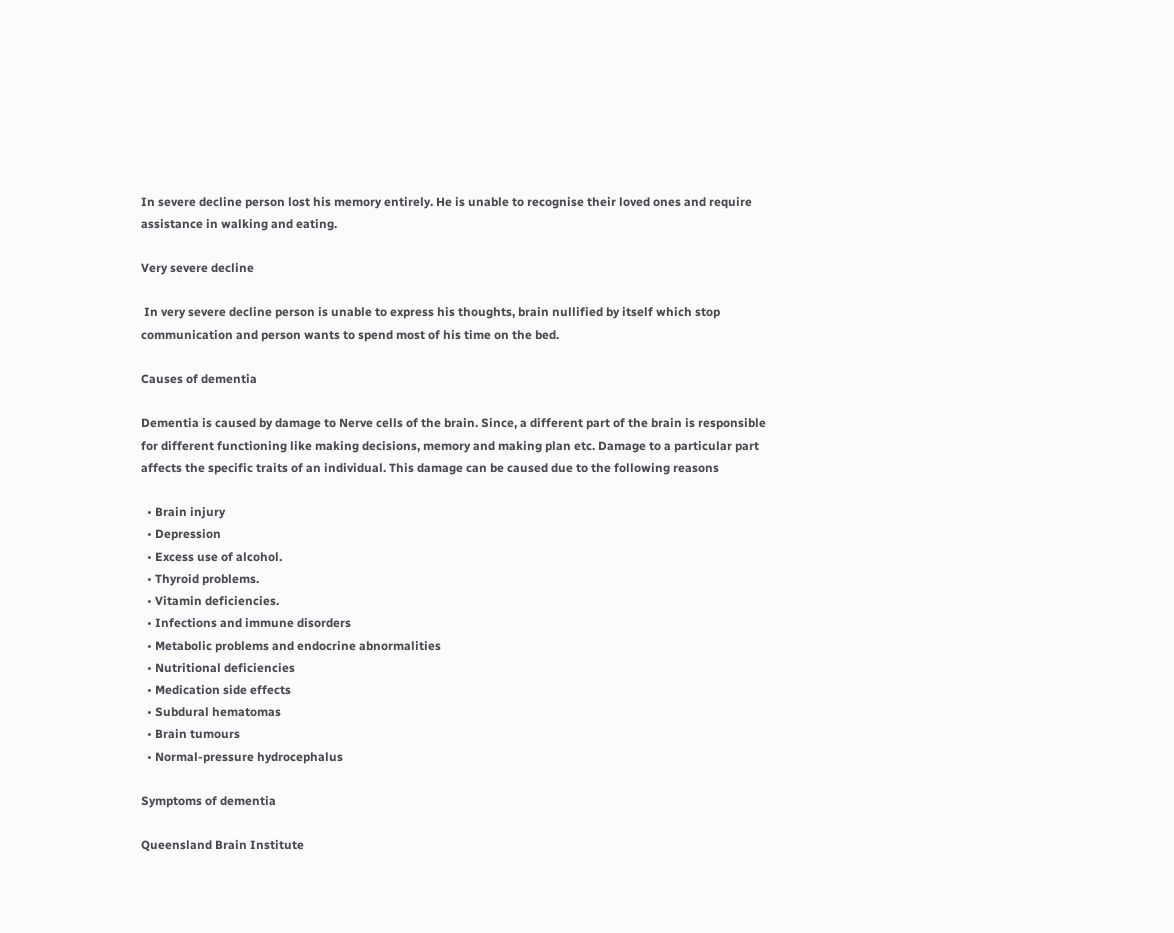In severe decline person lost his memory entirely. He is unable to recognise their loved ones and require assistance in walking and eating.

Very severe decline

 In very severe decline person is unable to express his thoughts, brain nullified by itself which stop communication and person wants to spend most of his time on the bed.

Causes of dementia

Dementia is caused by damage to Nerve cells of the brain. Since, a different part of the brain is responsible for different functioning like making decisions, memory and making plan etc. Damage to a particular part affects the specific traits of an individual. This damage can be caused due to the following reasons

  • Brain injury
  • Depression
  • Excess use of alcohol.
  • Thyroid problems.
  • Vitamin deficiencies.
  • Infections and immune disorders
  • Metabolic problems and endocrine abnormalities
  • Nutritional deficiencies
  • Medication side effects
  • Subdural hematomas
  • Brain tumours
  • Normal-pressure hydrocephalus

Symptoms of dementia

Queensland Brain Institute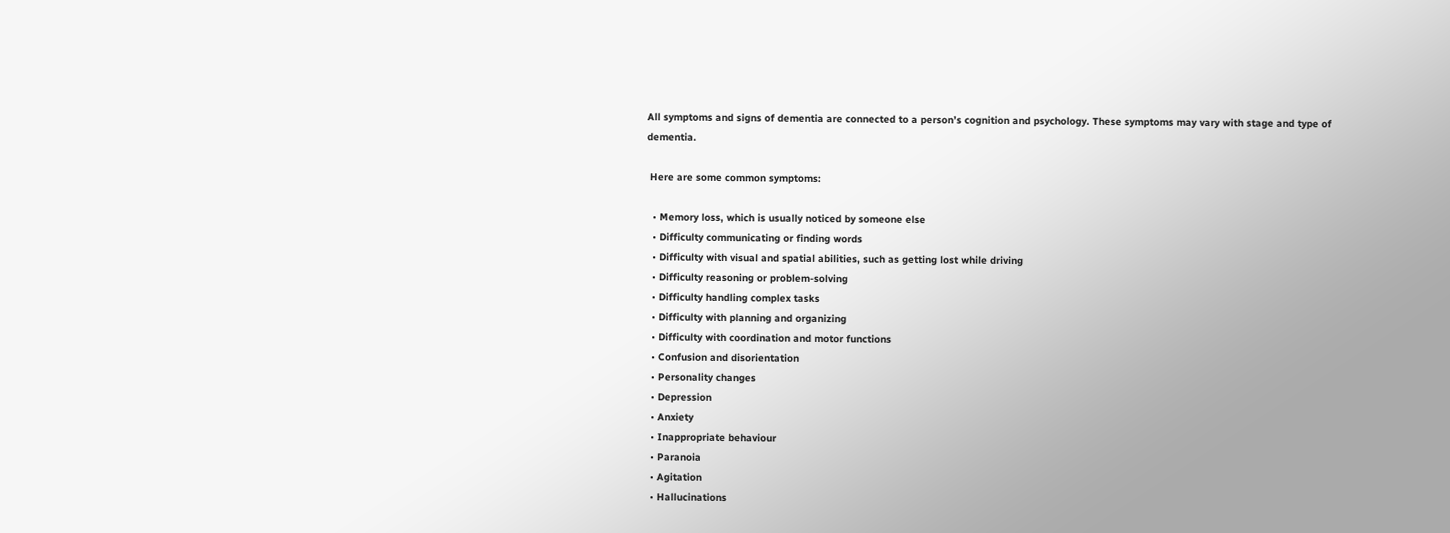All symptoms and signs of dementia are connected to a person’s cognition and psychology. These symptoms may vary with stage and type of dementia.

 Here are some common symptoms:

  • Memory loss, which is usually noticed by someone else
  • Difficulty communicating or finding words
  • Difficulty with visual and spatial abilities, such as getting lost while driving
  • Difficulty reasoning or problem-solving
  • Difficulty handling complex tasks
  • Difficulty with planning and organizing
  • Difficulty with coordination and motor functions
  • Confusion and disorientation
  • Personality changes
  • Depression
  • Anxiety
  • Inappropriate behaviour
  • Paranoia
  • Agitation
  • Hallucinations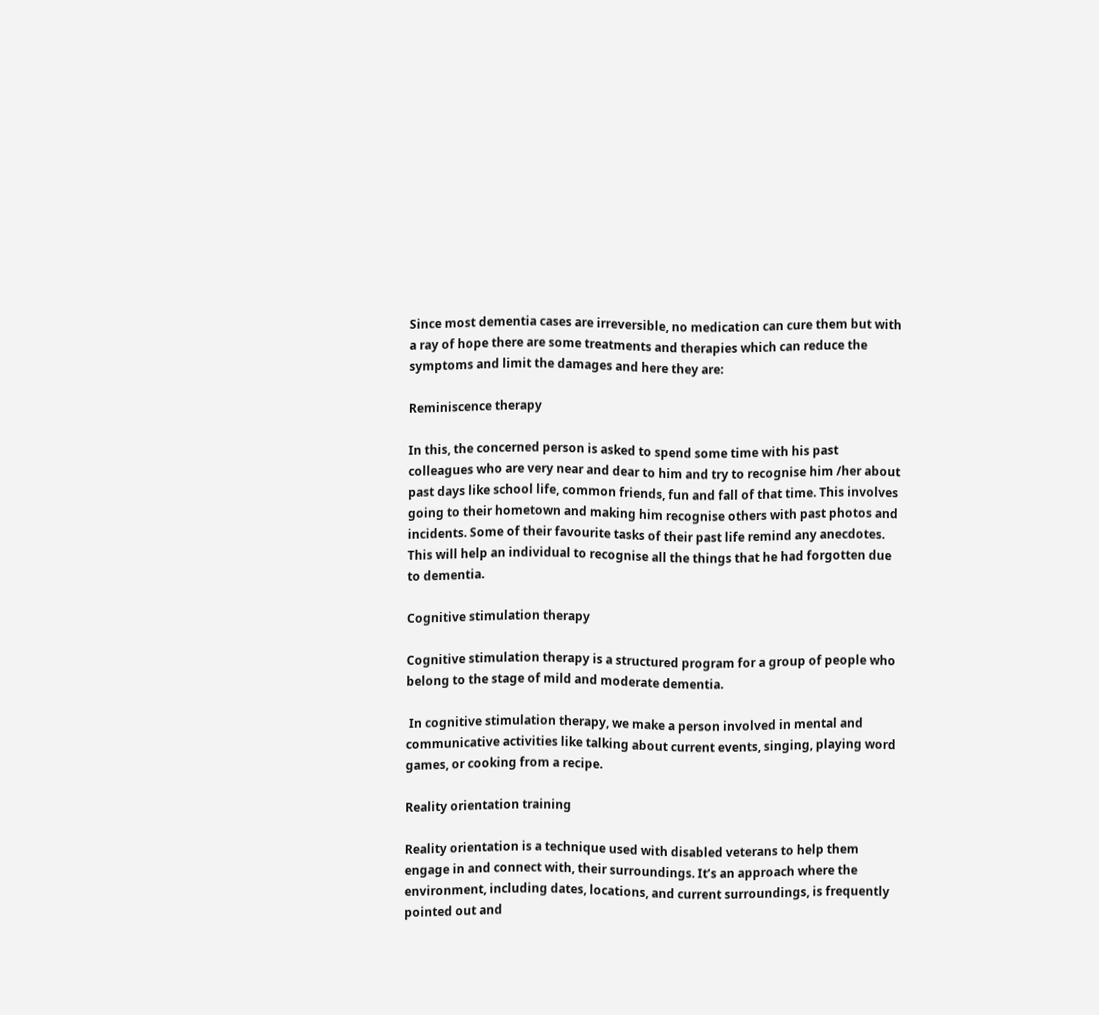Since most dementia cases are irreversible, no medication can cure them but with a ray of hope there are some treatments and therapies which can reduce the symptoms and limit the damages and here they are:

Reminiscence therapy

In this, the concerned person is asked to spend some time with his past colleagues who are very near and dear to him and try to recognise him /her about past days like school life, common friends, fun and fall of that time. This involves going to their hometown and making him recognise others with past photos and incidents. Some of their favourite tasks of their past life remind any anecdotes. This will help an individual to recognise all the things that he had forgotten due to dementia.

Cognitive stimulation therapy

Cognitive stimulation therapy is a structured program for a group of people who belong to the stage of mild and moderate dementia.

 In cognitive stimulation therapy, we make a person involved in mental and communicative activities like talking about current events, singing, playing word games, or cooking from a recipe.

Reality orientation training

Reality orientation is a technique used with disabled veterans to help them engage in and connect with, their surroundings. It’s an approach where the environment, including dates, locations, and current surroundings, is frequently pointed out and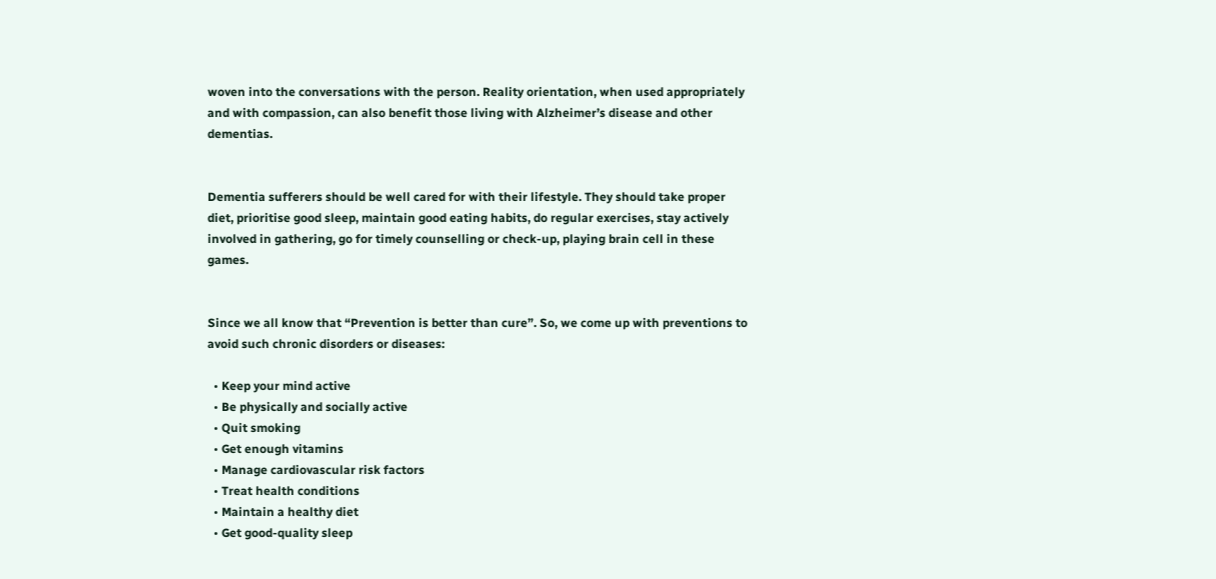woven into the conversations with the person. Reality orientation, when used appropriately and with compassion, can also benefit those living with Alzheimer’s disease and other dementias.


Dementia sufferers should be well cared for with their lifestyle. They should take proper diet, prioritise good sleep, maintain good eating habits, do regular exercises, stay actively involved in gathering, go for timely counselling or check-up, playing brain cell in these games.


Since we all know that “Prevention is better than cure”. So, we come up with preventions to avoid such chronic disorders or diseases:

  • Keep your mind active
  • Be physically and socially active
  • Quit smoking
  • Get enough vitamins
  • Manage cardiovascular risk factors
  • Treat health conditions
  • Maintain a healthy diet
  • Get good-quality sleep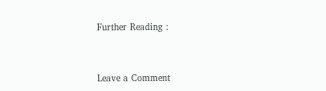Further Reading :



Leave a Comment